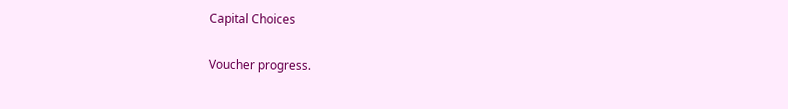Capital Choices

Voucher progress.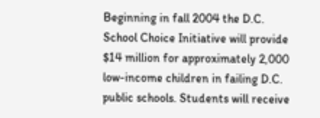Beginning in fall 2004 the D.C. School Choice Initiative will provide $14 million for approximately 2,000 low-income children in failing D.C. public schools. Students will receive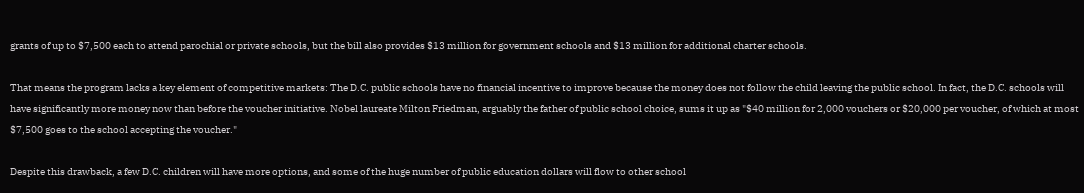grants of up to $7,500 each to attend parochial or private schools, but the bill also provides $13 million for government schools and $13 million for additional charter schools.

That means the program lacks a key element of competitive markets: The D.C. public schools have no financial incentive to improve because the money does not follow the child leaving the public school. In fact, the D.C. schools will have significantly more money now than before the voucher initiative. Nobel laureate Milton Friedman, arguably the father of public school choice, sums it up as "$40 million for 2,000 vouchers or $20,000 per voucher, of which at most $7,500 goes to the school accepting the voucher."

Despite this drawback, a few D.C. children will have more options, and some of the huge number of public education dollars will flow to other school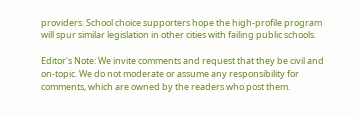providers. School choice supporters hope the high-profile program will spur similar legislation in other cities with failing public schools.

Editor's Note: We invite comments and request that they be civil and on-topic. We do not moderate or assume any responsibility for comments, which are owned by the readers who post them.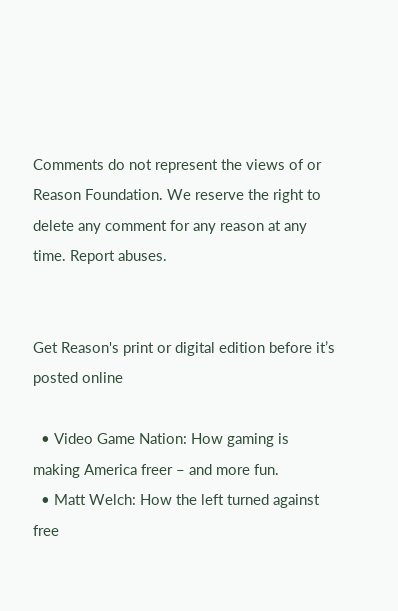Comments do not represent the views of or Reason Foundation. We reserve the right to delete any comment for any reason at any time. Report abuses.


Get Reason's print or digital edition before it’s posted online

  • Video Game Nation: How gaming is making America freer – and more fun.
  • Matt Welch: How the left turned against free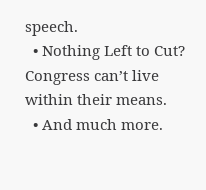speech.
  • Nothing Left to Cut? Congress can’t live within their means.
  • And much more.